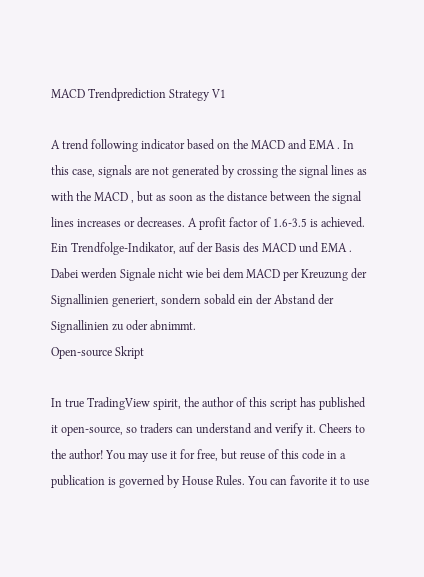MACD Trendprediction Strategy V1

A trend following indicator based on the MACD and EMA . In this case, signals are not generated by crossing the signal lines as with the MACD , but as soon as the distance between the signal lines increases or decreases. A profit factor of 1.6-3.5 is achieved.
Ein Trendfolge-Indikator, auf der Basis des MACD und EMA . Dabei werden Signale nicht wie bei dem MACD per Kreuzung der Signallinien generiert, sondern sobald ein der Abstand der Signallinien zu oder abnimmt.
Open-source Skript

In true TradingView spirit, the author of this script has published it open-source, so traders can understand and verify it. Cheers to the author! You may use it for free, but reuse of this code in a publication is governed by House Rules. You can favorite it to use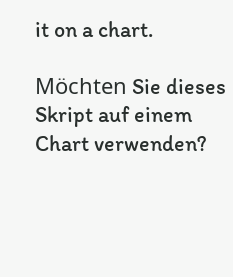it on a chart.

Möchten Sie dieses Skript auf einem Chart verwenden?